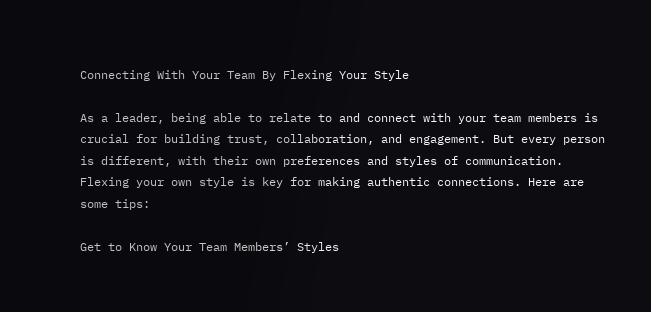Connecting With Your Team By Flexing Your Style

As a leader, being able to relate to and connect with your team members is crucial for building trust, collaboration, and engagement. But every person is different, with their own preferences and styles of communication. Flexing your own style is key for making authentic connections. Here are some tips:

Get to Know Your Team Members’ Styles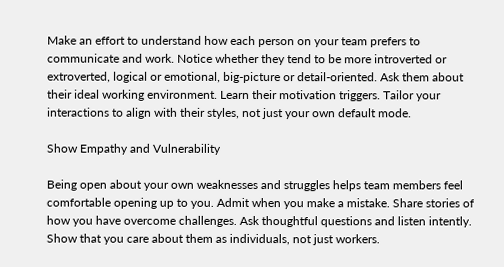Make an effort to understand how each person on your team prefers to communicate and work. Notice whether they tend to be more introverted or extroverted, logical or emotional, big-picture or detail-oriented. Ask them about their ideal working environment. Learn their motivation triggers. Tailor your interactions to align with their styles, not just your own default mode.

Show Empathy and Vulnerability

Being open about your own weaknesses and struggles helps team members feel comfortable opening up to you. Admit when you make a mistake. Share stories of how you have overcome challenges. Ask thoughtful questions and listen intently. Show that you care about them as individuals, not just workers.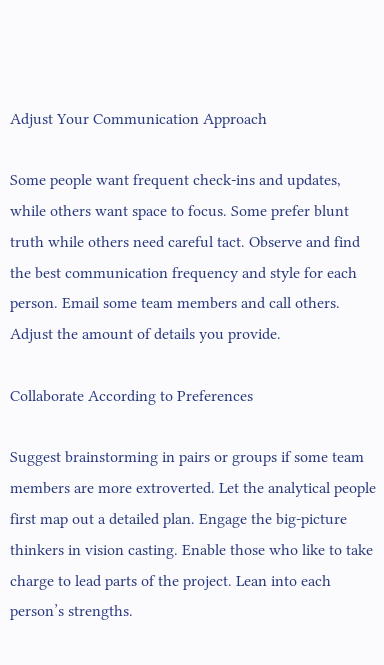Adjust Your Communication Approach

Some people want frequent check-ins and updates, while others want space to focus. Some prefer blunt truth while others need careful tact. Observe and find the best communication frequency and style for each person. Email some team members and call others. Adjust the amount of details you provide.

Collaborate According to Preferences

Suggest brainstorming in pairs or groups if some team members are more extroverted. Let the analytical people first map out a detailed plan. Engage the big-picture thinkers in vision casting. Enable those who like to take charge to lead parts of the project. Lean into each person’s strengths.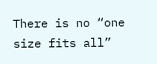There is no “one size fits all”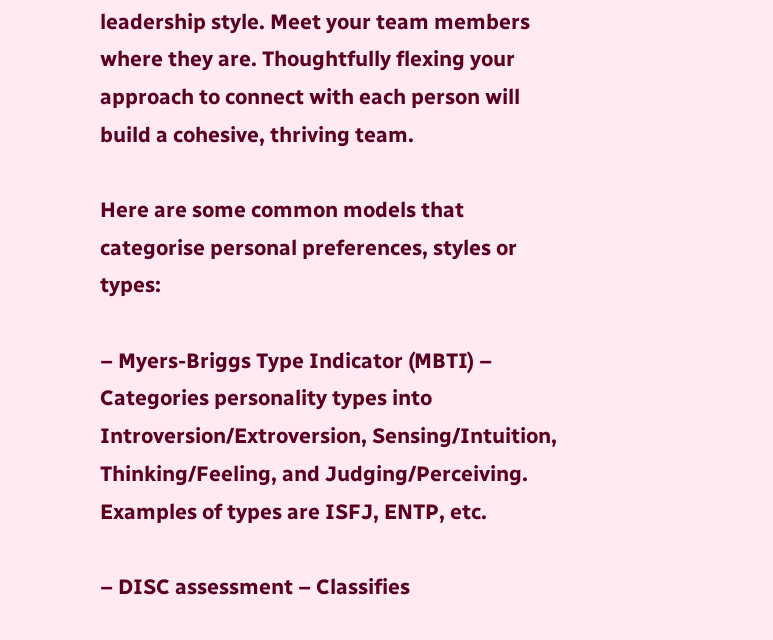leadership style. Meet your team members where they are. Thoughtfully flexing your approach to connect with each person will build a cohesive, thriving team.

Here are some common models that categorise personal preferences, styles or types:

– Myers-Briggs Type Indicator (MBTI) – Categories personality types into Introversion/Extroversion, Sensing/Intuition, Thinking/Feeling, and Judging/Perceiving. Examples of types are ISFJ, ENTP, etc.

– DISC assessment – Classifies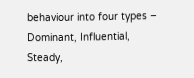behaviour into four types – Dominant, Influential, Steady,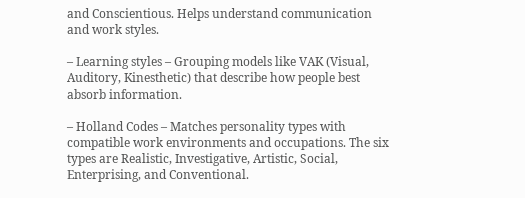and Conscientious. Helps understand communication and work styles.

– Learning styles – Grouping models like VAK (Visual, Auditory, Kinesthetic) that describe how people best absorb information.

– Holland Codes – Matches personality types with compatible work environments and occupations. The six types are Realistic, Investigative, Artistic, Social, Enterprising, and Conventional.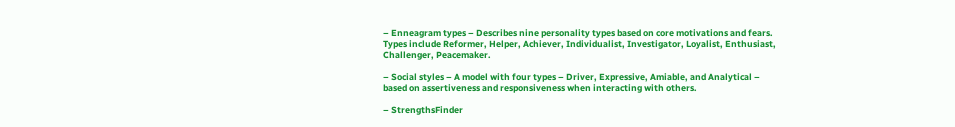– Enneagram types – Describes nine personality types based on core motivations and fears. Types include Reformer, Helper, Achiever, Individualist, Investigator, Loyalist, Enthusiast, Challenger, Peacemaker.

– Social styles – A model with four types – Driver, Expressive, Amiable, and Analytical – based on assertiveness and responsiveness when interacting with others.

– StrengthsFinder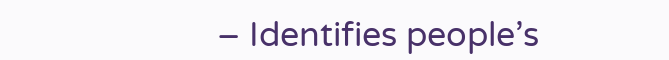– Identifies people’s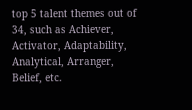top 5 talent themes out of 34, such as Achiever, Activator, Adaptability, Analytical, Arranger, Belief, etc.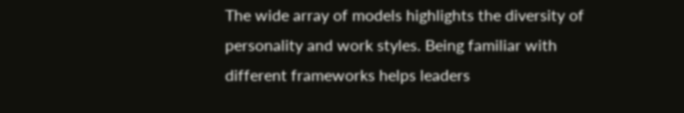The wide array of models highlights the diversity of personality and work styles. Being familiar with different frameworks helps leaders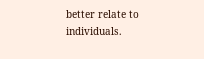better relate to individuals.